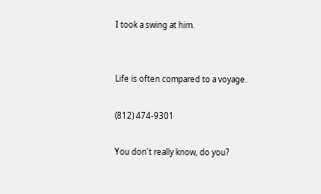I took a swing at him.


Life is often compared to a voyage.

(812) 474-9301

You don't really know, do you?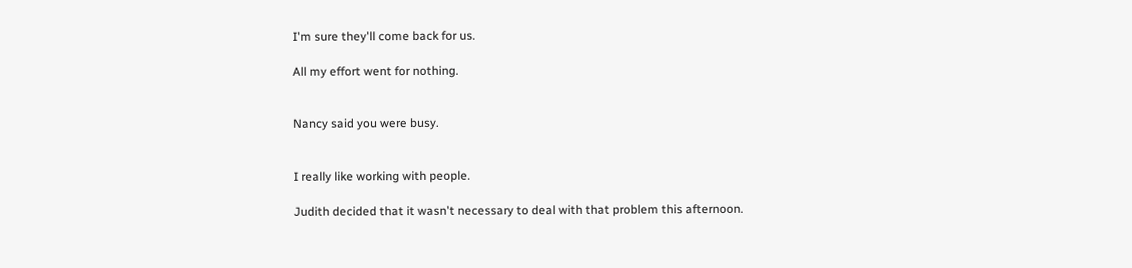I'm sure they'll come back for us.

All my effort went for nothing.


Nancy said you were busy.


I really like working with people.

Judith decided that it wasn't necessary to deal with that problem this afternoon.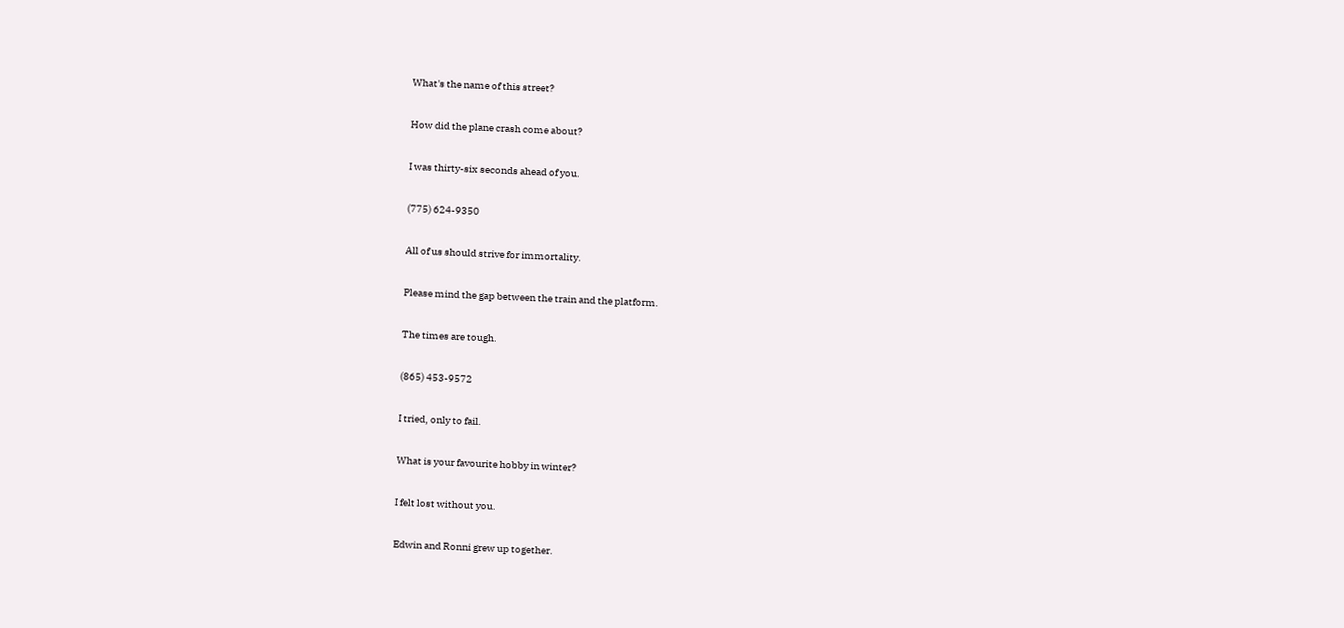What's the name of this street?

How did the plane crash come about?

I was thirty-six seconds ahead of you.

(775) 624-9350

All of us should strive for immortality.

Please mind the gap between the train and the platform.

The times are tough.

(865) 453-9572

I tried, only to fail.

What is your favourite hobby in winter?

I felt lost without you.

Edwin and Ronni grew up together.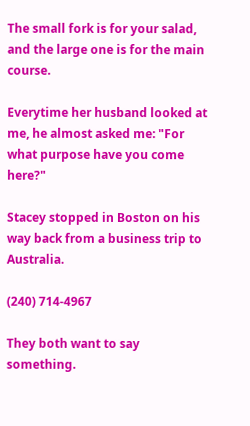The small fork is for your salad, and the large one is for the main course.

Everytime her husband looked at me, he almost asked me: "For what purpose have you come here?"

Stacey stopped in Boston on his way back from a business trip to Australia.

(240) 714-4967

They both want to say something.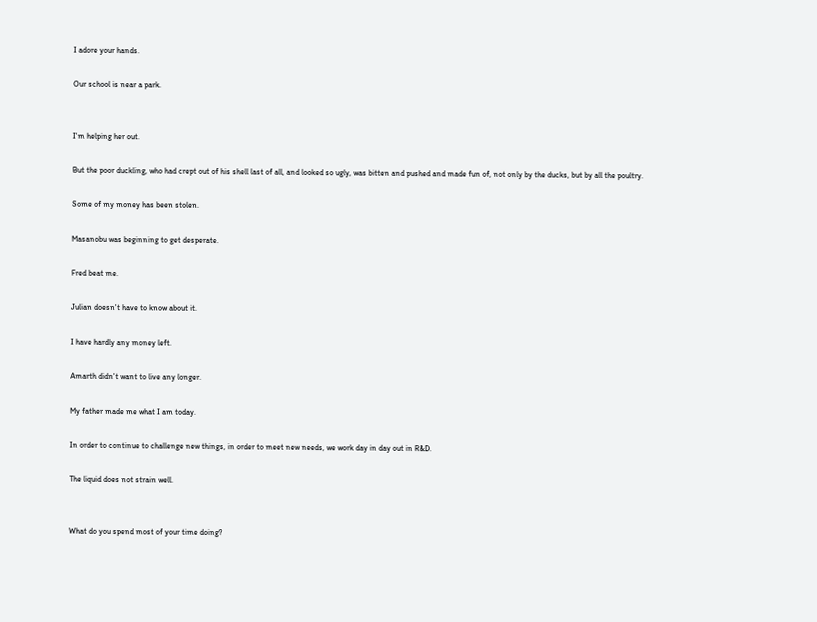I adore your hands.

Our school is near a park.


I'm helping her out.

But the poor duckling, who had crept out of his shell last of all, and looked so ugly, was bitten and pushed and made fun of, not only by the ducks, but by all the poultry.

Some of my money has been stolen.

Masanobu was beginning to get desperate.

Fred beat me.

Julian doesn't have to know about it.

I have hardly any money left.

Amarth didn't want to live any longer.

My father made me what I am today.

In order to continue to challenge new things, in order to meet new needs, we work day in day out in R&D.

The liquid does not strain well.


What do you spend most of your time doing?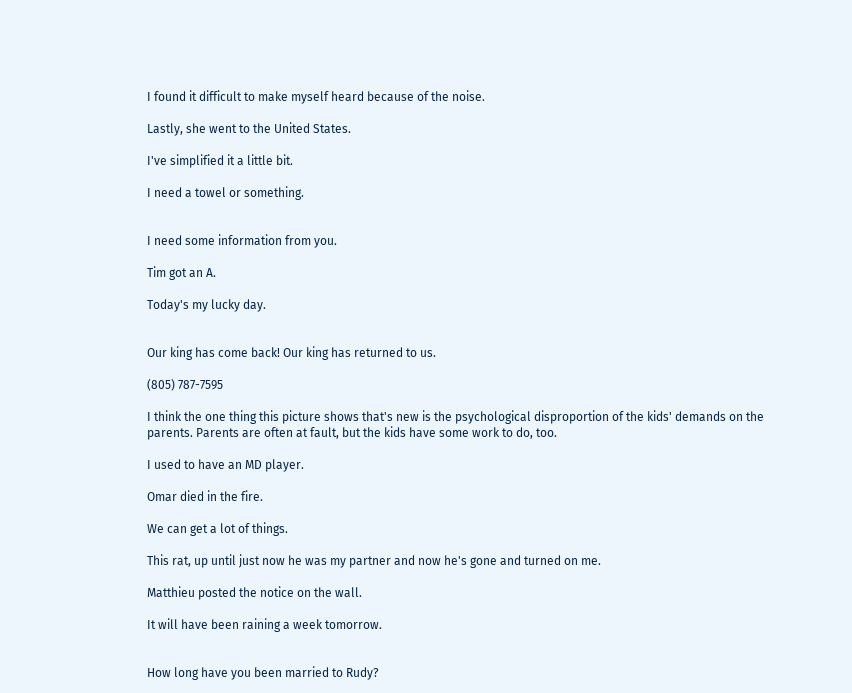I found it difficult to make myself heard because of the noise.

Lastly, she went to the United States.

I've simplified it a little bit.

I need a towel or something.


I need some information from you.

Tim got an A.

Today's my lucky day.


Our king has come back! Our king has returned to us.

(805) 787-7595

I think the one thing this picture shows that's new is the psychological disproportion of the kids' demands on the parents. Parents are often at fault, but the kids have some work to do, too.

I used to have an MD player.

Omar died in the fire.

We can get a lot of things.

This rat, up until just now he was my partner and now he's gone and turned on me.

Matthieu posted the notice on the wall.

It will have been raining a week tomorrow.


How long have you been married to Rudy?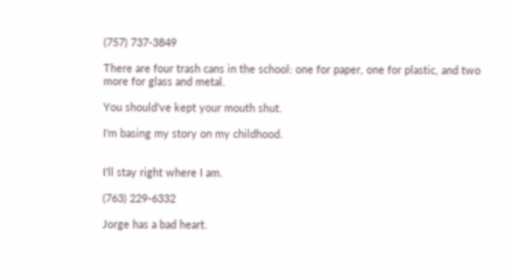(757) 737-3849

There are four trash cans in the school: one for paper, one for plastic, and two more for glass and metal.

You should've kept your mouth shut.

I'm basing my story on my childhood.


I'll stay right where I am.

(763) 229-6332

Jorge has a bad heart.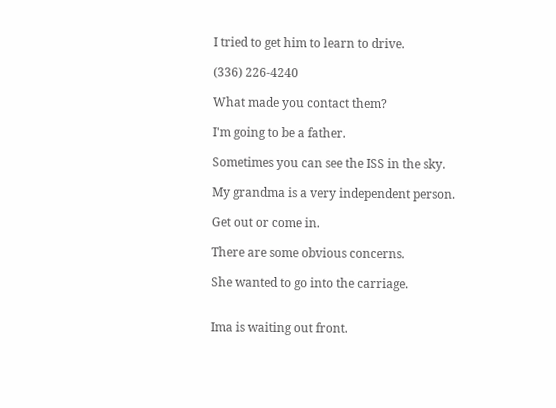I tried to get him to learn to drive.

(336) 226-4240

What made you contact them?

I'm going to be a father.

Sometimes you can see the ISS in the sky.

My grandma is a very independent person.

Get out or come in.

There are some obvious concerns.

She wanted to go into the carriage.


Ima is waiting out front.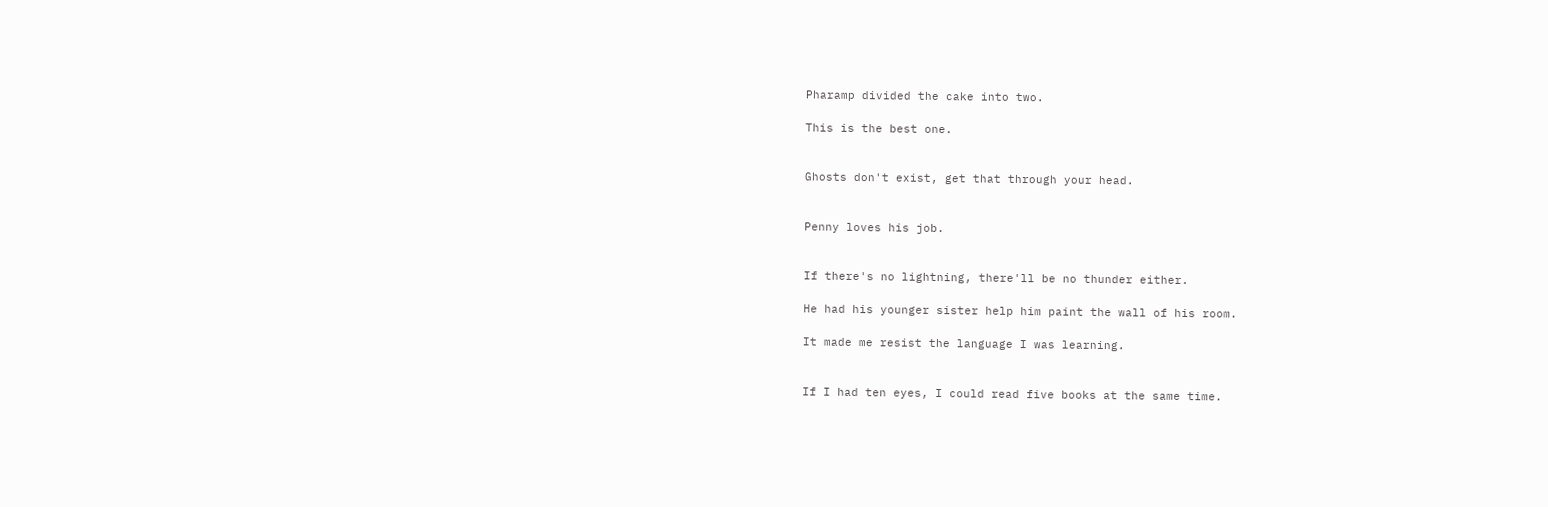Pharamp divided the cake into two.

This is the best one.


Ghosts don't exist, get that through your head.


Penny loves his job.


If there's no lightning, there'll be no thunder either.

He had his younger sister help him paint the wall of his room.

It made me resist the language I was learning.


If I had ten eyes, I could read five books at the same time.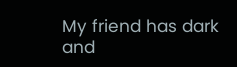My friend has dark and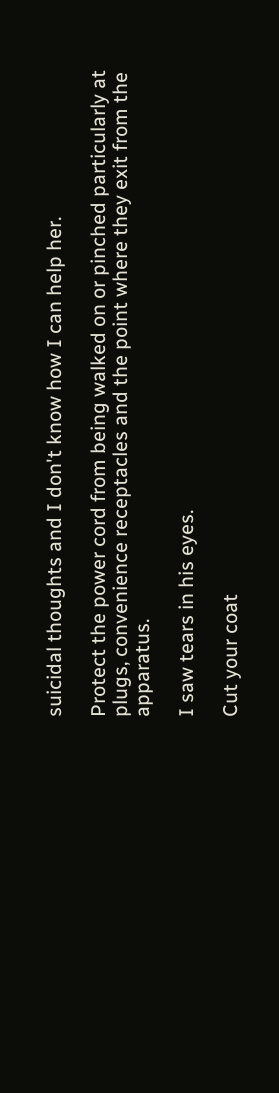suicidal thoughts and I don't know how I can help her.

Protect the power cord from being walked on or pinched particularly at plugs, convenience receptacles and the point where they exit from the apparatus.

I saw tears in his eyes.

Cut your coat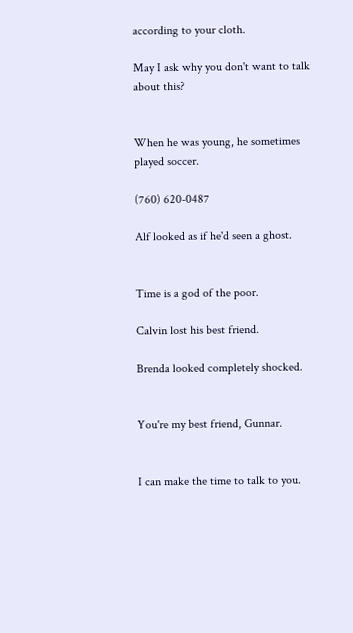according to your cloth.

May I ask why you don't want to talk about this?


When he was young, he sometimes played soccer.

(760) 620-0487

Alf looked as if he'd seen a ghost.


Time is a god of the poor.

Calvin lost his best friend.

Brenda looked completely shocked.


You're my best friend, Gunnar.


I can make the time to talk to you.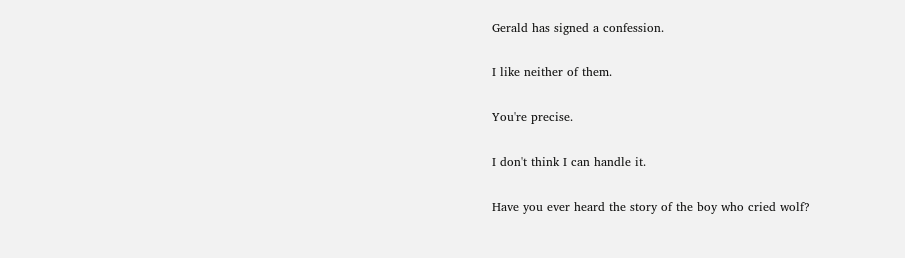Gerald has signed a confession.

I like neither of them.

You're precise.

I don't think I can handle it.

Have you ever heard the story of the boy who cried wolf?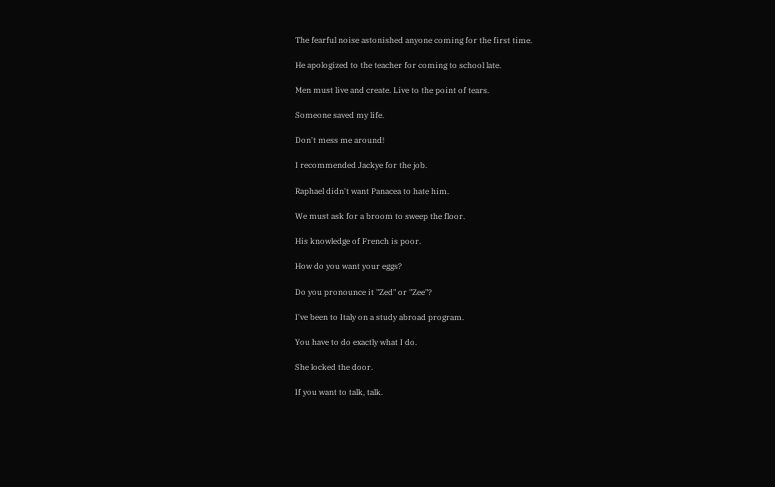The fearful noise astonished anyone coming for the first time.

He apologized to the teacher for coming to school late.

Men must live and create. Live to the point of tears.

Someone saved my life.

Don't mess me around!

I recommended Jackye for the job.

Raphael didn't want Panacea to hate him.

We must ask for a broom to sweep the floor.

His knowledge of French is poor.

How do you want your eggs?

Do you pronounce it "Zed" or "Zee"?

I've been to Italy on a study abroad program.

You have to do exactly what I do.

She locked the door.

If you want to talk, talk.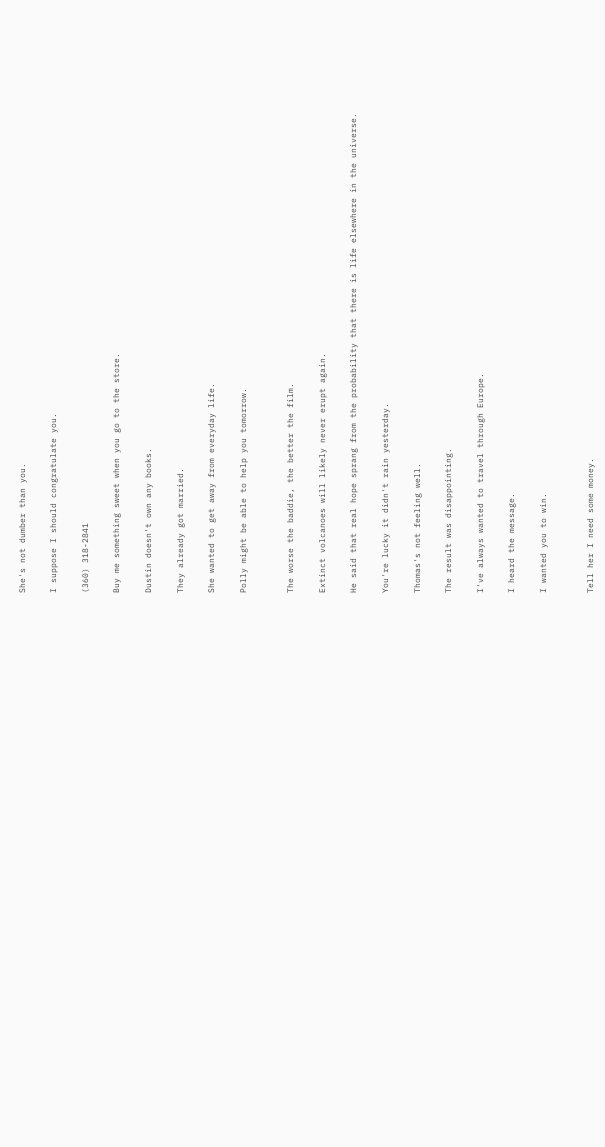She's not dumber than you.

I suppose I should congratulate you.

(360) 318-2841

Buy me something sweet when you go to the store.

Dustin doesn't own any books.

They already got married.

She wanted to get away from everyday life.

Polly might be able to help you tomorrow.


The worse the baddie, the better the film.

Extinct volcanoes will likely never erupt again.

He said that real hope sprang from the probability that there is life elsewhere in the universe.

You're lucky it didn't rain yesterday.

Thomas's not feeling well.

The result was disappointing.

I've always wanted to travel through Europe.

I heard the message.

I wanted you to win.


Tell her I need some money.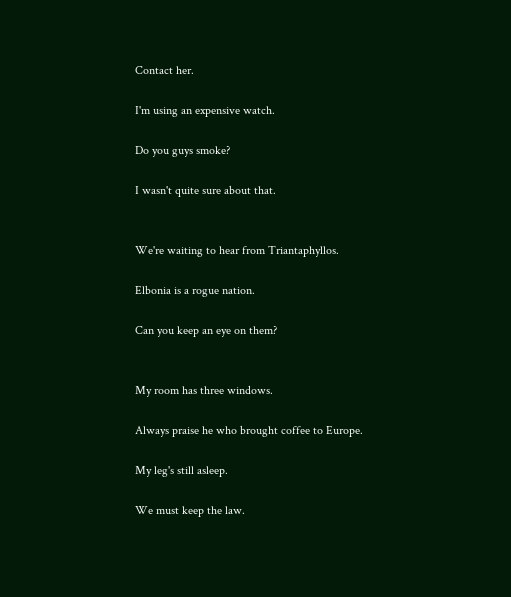Contact her.

I'm using an expensive watch.

Do you guys smoke?

I wasn't quite sure about that.


We're waiting to hear from Triantaphyllos.

Elbonia is a rogue nation.

Can you keep an eye on them?


My room has three windows.

Always praise he who brought coffee to Europe.

My leg's still asleep.

We must keep the law.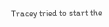Tracey tried to start the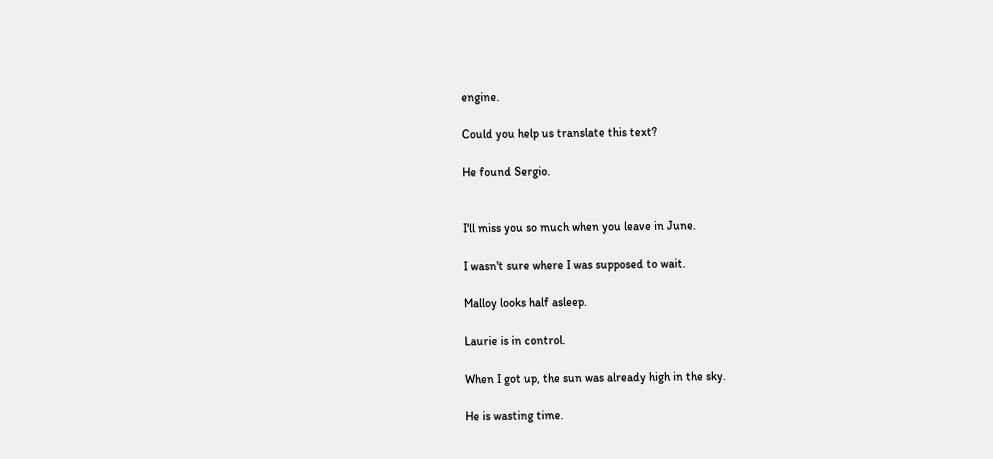engine.

Could you help us translate this text?

He found Sergio.


I'll miss you so much when you leave in June.

I wasn't sure where I was supposed to wait.

Malloy looks half asleep.

Laurie is in control.

When I got up, the sun was already high in the sky.

He is wasting time.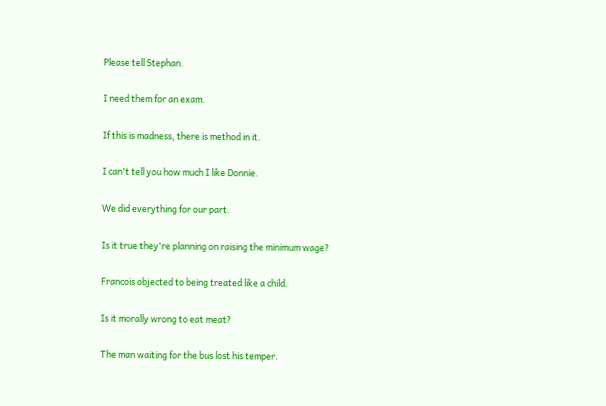Please tell Stephan.

I need them for an exam.

If this is madness, there is method in it.

I can't tell you how much I like Donnie.

We did everything for our part.

Is it true they're planning on raising the minimum wage?

Francois objected to being treated like a child.

Is it morally wrong to eat meat?

The man waiting for the bus lost his temper.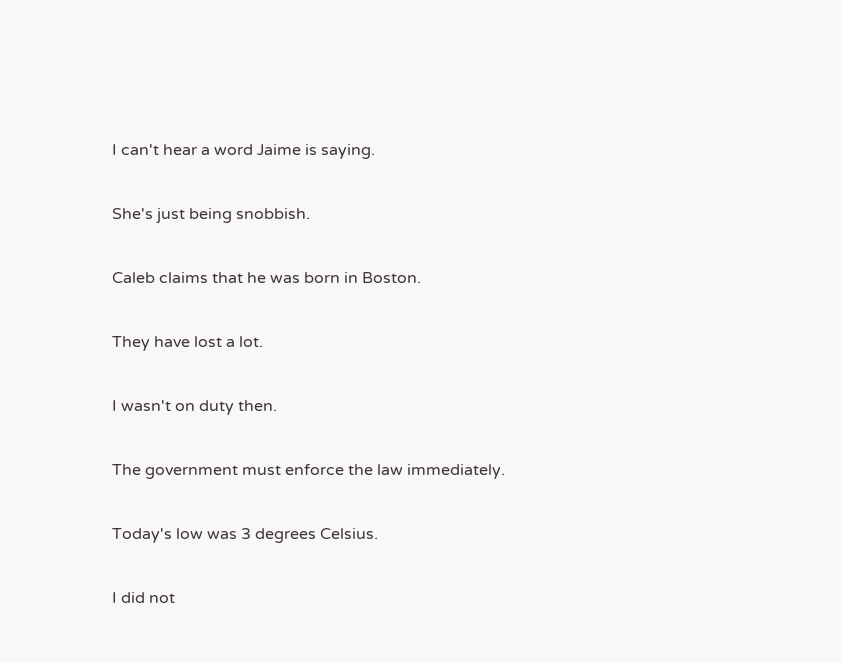I can't hear a word Jaime is saying.

She's just being snobbish.

Caleb claims that he was born in Boston.

They have lost a lot.

I wasn't on duty then.

The government must enforce the law immediately.

Today's low was 3 degrees Celsius.

I did not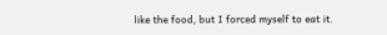like the food, but I forced myself to eat it.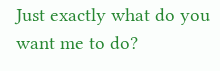Just exactly what do you want me to do?